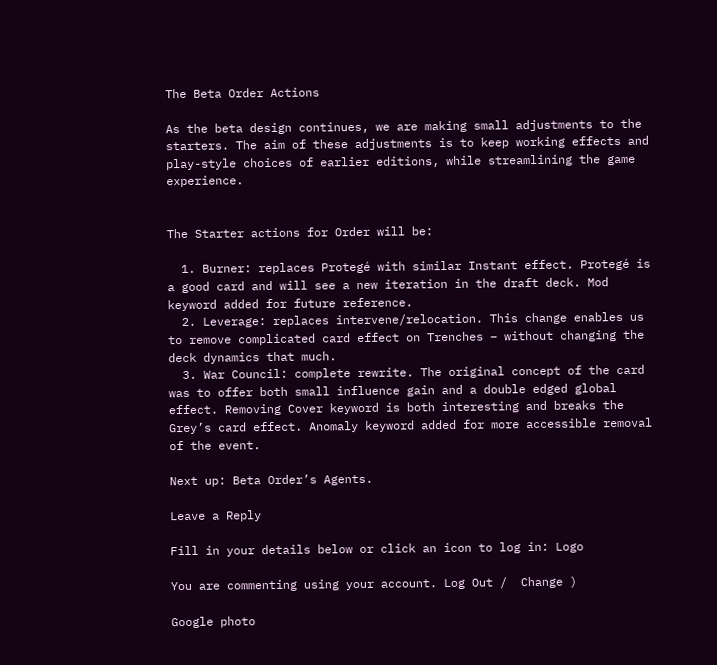The Beta Order Actions

As the beta design continues, we are making small adjustments to the starters. The aim of these adjustments is to keep working effects and play-style choices of earlier editions, while streamlining the game experience.


The Starter actions for Order will be:

  1. Burner: replaces Protegé with similar Instant effect. Protegé is a good card and will see a new iteration in the draft deck. Mod keyword added for future reference.
  2. Leverage: replaces intervene/relocation. This change enables us to remove complicated card effect on Trenches – without changing the deck dynamics that much.
  3. War Council: complete rewrite. The original concept of the card was to offer both small influence gain and a double edged global effect. Removing Cover keyword is both interesting and breaks the Grey’s card effect. Anomaly keyword added for more accessible removal of the event.

Next up: Beta Order’s Agents.

Leave a Reply

Fill in your details below or click an icon to log in: Logo

You are commenting using your account. Log Out /  Change )

Google photo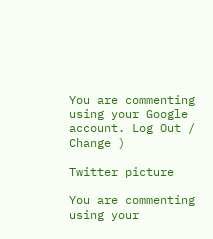You are commenting using your Google account. Log Out /  Change )

Twitter picture

You are commenting using your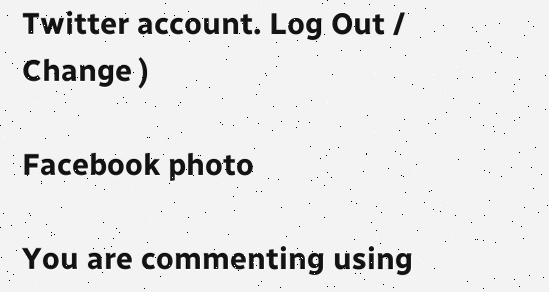Twitter account. Log Out /  Change )

Facebook photo

You are commenting using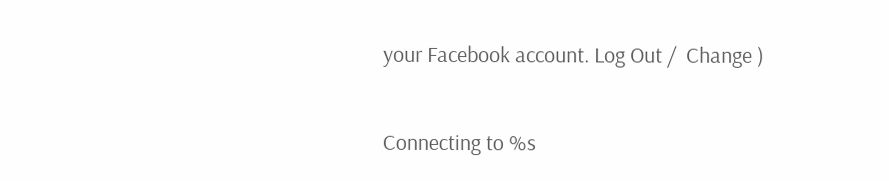your Facebook account. Log Out /  Change )

Connecting to %s